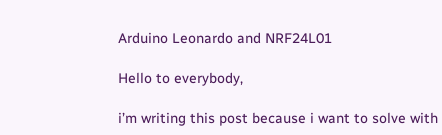Arduino Leonardo and NRF24L01

Hello to everybody,

i’m writing this post because i want to solve with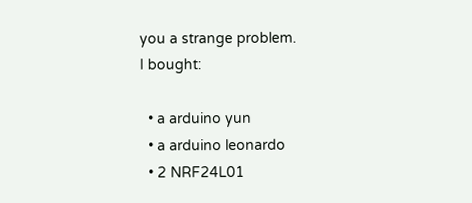you a strange problem.
I bought:

  • a arduino yun
  • a arduino leonardo
  • 2 NRF24L01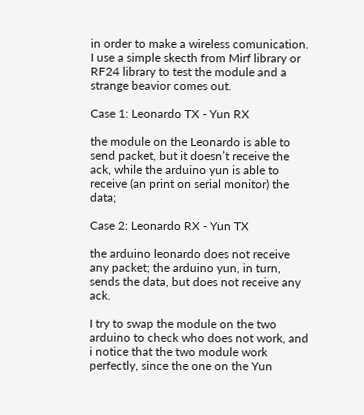in order to make a wireless comunication.
I use a simple skecth from Mirf library or RF24 library to test the module and a strange beavior comes out.

Case 1: Leonardo TX - Yun RX

the module on the Leonardo is able to send packet, but it doesn’t receive the ack, while the arduino yun is able to receive (an print on serial monitor) the data;

Case 2: Leonardo RX - Yun TX

the arduino leonardo does not receive any packet; the arduino yun, in turn, sends the data, but does not receive any ack.

I try to swap the module on the two arduino to check who does not work, and i notice that the two module work perfectly, since the one on the Yun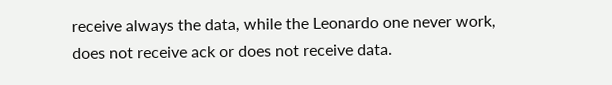receive always the data, while the Leonardo one never work, does not receive ack or does not receive data.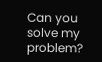Can you solve my problem?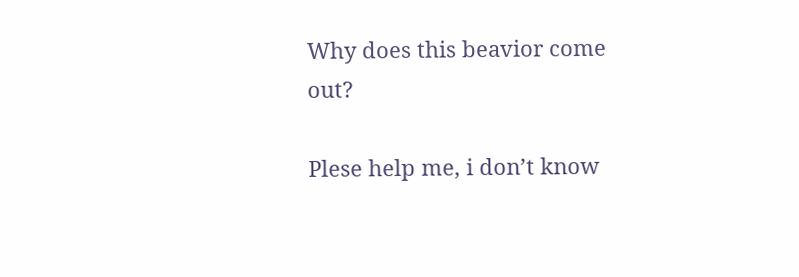Why does this beavior come out?

Plese help me, i don’t know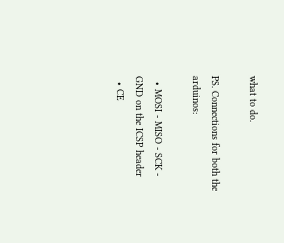what to do.

PS. Connections for both the arduinos:

  • MOSI - MISO - SCK - GND on the ICSP header
  • CE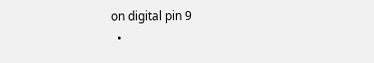on digital pin 9
  •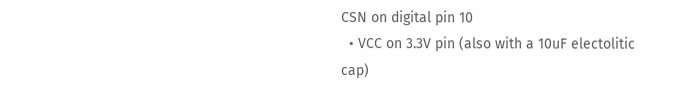CSN on digital pin 10
  • VCC on 3.3V pin (also with a 10uF electolitic cap)